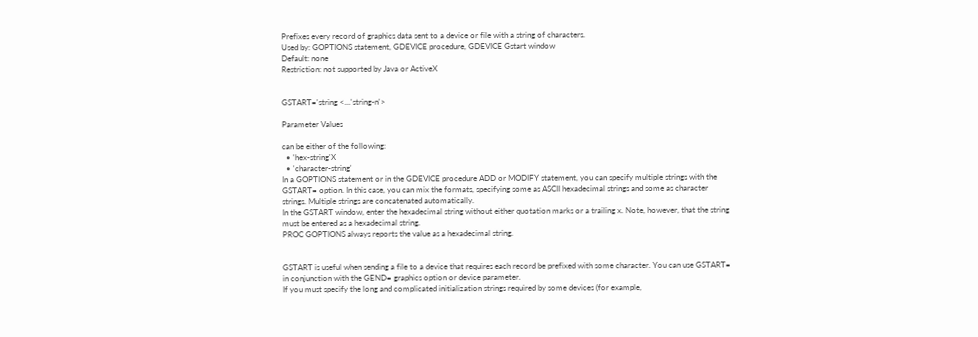Prefixes every record of graphics data sent to a device or file with a string of characters.
Used by: GOPTIONS statement, GDEVICE procedure, GDEVICE Gstart window
Default: none
Restriction: not supported by Java or ActiveX


GSTART='string <...'string-n'>

Parameter Values

can be either of the following:
  • 'hex-string'X
  • 'character-string'
In a GOPTIONS statement or in the GDEVICE procedure ADD or MODIFY statement, you can specify multiple strings with the GSTART= option. In this case, you can mix the formats, specifying some as ASCII hexadecimal strings and some as character strings. Multiple strings are concatenated automatically.
In the GSTART window, enter the hexadecimal string without either quotation marks or a trailing x. Note, however, that the string must be entered as a hexadecimal string.
PROC GOPTIONS always reports the value as a hexadecimal string.


GSTART is useful when sending a file to a device that requires each record be prefixed with some character. You can use GSTART= in conjunction with the GEND= graphics option or device parameter.
If you must specify the long and complicated initialization strings required by some devices (for example,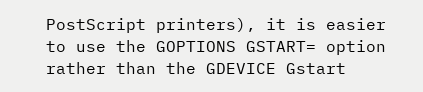PostScript printers), it is easier to use the GOPTIONS GSTART= option rather than the GDEVICE Gstart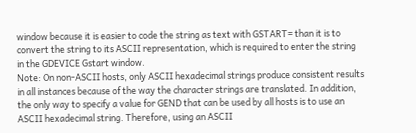window because it is easier to code the string as text with GSTART= than it is to convert the string to its ASCII representation, which is required to enter the string in the GDEVICE Gstart window.
Note: On non-ASCII hosts, only ASCII hexadecimal strings produce consistent results in all instances because of the way the character strings are translated. In addition, the only way to specify a value for GEND that can be used by all hosts is to use an ASCII hexadecimal string. Therefore, using an ASCII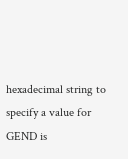hexadecimal string to specify a value for GEND is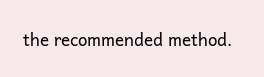the recommended method.